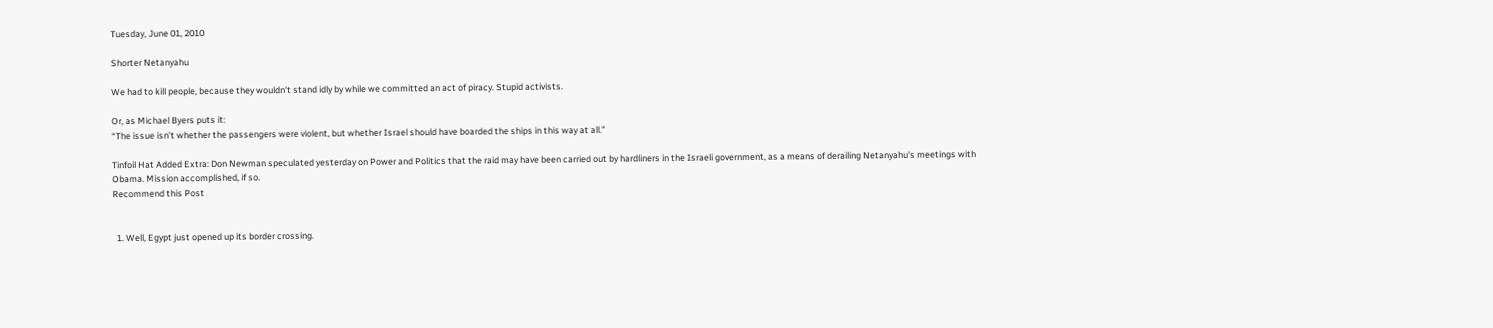Tuesday, June 01, 2010

Shorter Netanyahu

We had to kill people, because they wouldn't stand idly by while we committed an act of piracy. Stupid activists.

Or, as Michael Byers puts it:
“The issue isn’t whether the passengers were violent, but whether Israel should have boarded the ships in this way at all.”

Tinfoil Hat Added Extra: Don Newman speculated yesterday on Power and Politics that the raid may have been carried out by hardliners in the Israeli government, as a means of derailing Netanyahu's meetings with Obama. Mission accomplished, if so.
Recommend this Post


  1. Well, Egypt just opened up its border crossing.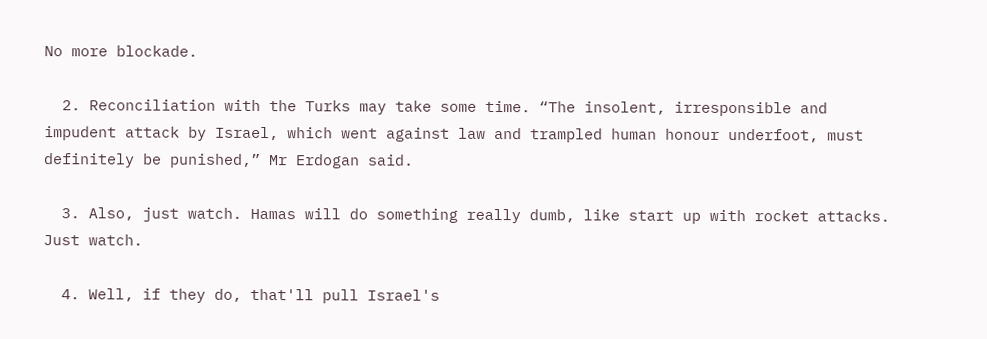No more blockade.

  2. Reconciliation with the Turks may take some time. “The insolent, irresponsible and impudent attack by Israel, which went against law and trampled human honour underfoot, must definitely be punished,” Mr Erdogan said.

  3. Also, just watch. Hamas will do something really dumb, like start up with rocket attacks. Just watch.

  4. Well, if they do, that'll pull Israel's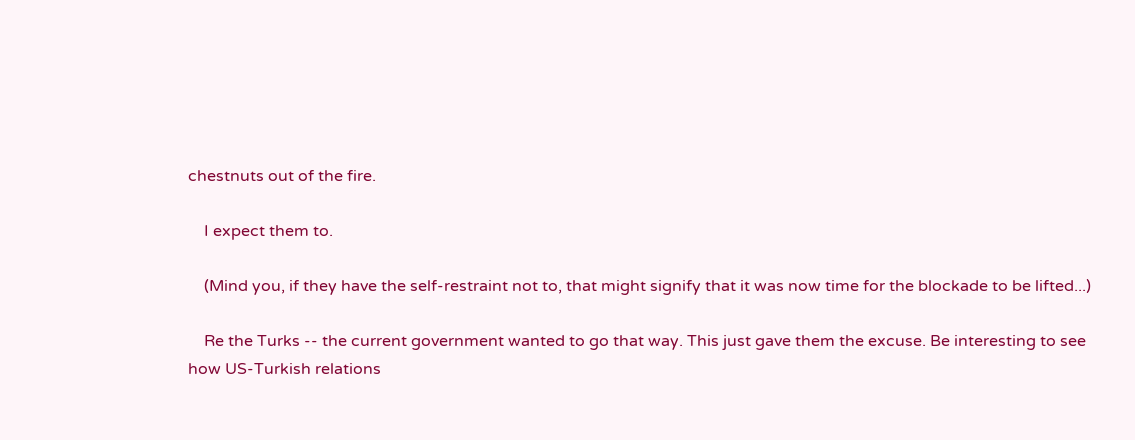chestnuts out of the fire.

    I expect them to.

    (Mind you, if they have the self-restraint not to, that might signify that it was now time for the blockade to be lifted...)

    Re the Turks -- the current government wanted to go that way. This just gave them the excuse. Be interesting to see how US-Turkish relations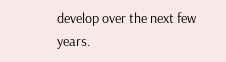develop over the next few years.